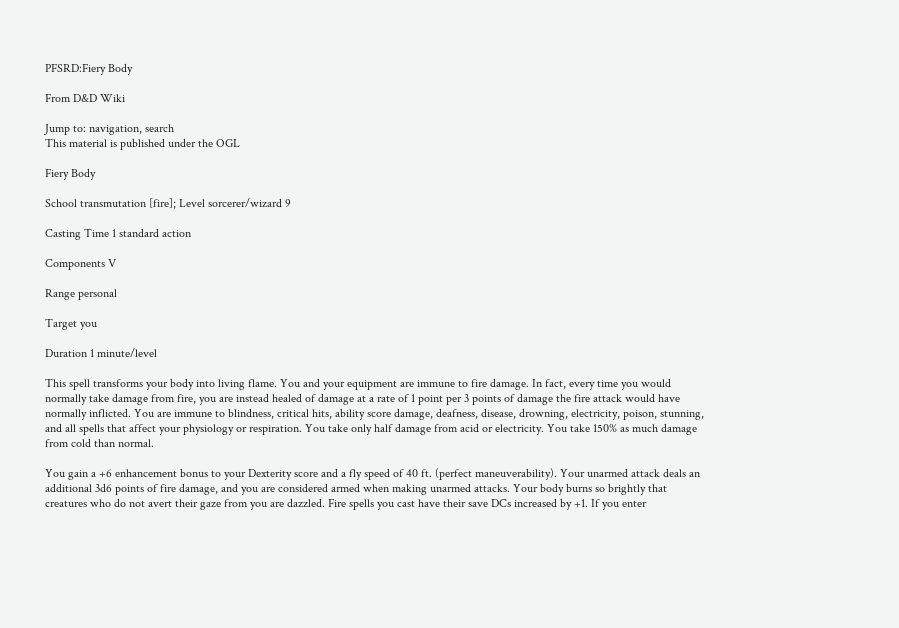PFSRD:Fiery Body

From D&D Wiki

Jump to: navigation, search
This material is published under the OGL

Fiery Body

School transmutation [fire]; Level sorcerer/wizard 9

Casting Time 1 standard action

Components V

Range personal

Target you

Duration 1 minute/level

This spell transforms your body into living flame. You and your equipment are immune to fire damage. In fact, every time you would normally take damage from fire, you are instead healed of damage at a rate of 1 point per 3 points of damage the fire attack would have normally inflicted. You are immune to blindness, critical hits, ability score damage, deafness, disease, drowning, electricity, poison, stunning, and all spells that affect your physiology or respiration. You take only half damage from acid or electricity. You take 150% as much damage from cold than normal.

You gain a +6 enhancement bonus to your Dexterity score and a fly speed of 40 ft. (perfect maneuverability). Your unarmed attack deals an additional 3d6 points of fire damage, and you are considered armed when making unarmed attacks. Your body burns so brightly that creatures who do not avert their gaze from you are dazzled. Fire spells you cast have their save DCs increased by +1. If you enter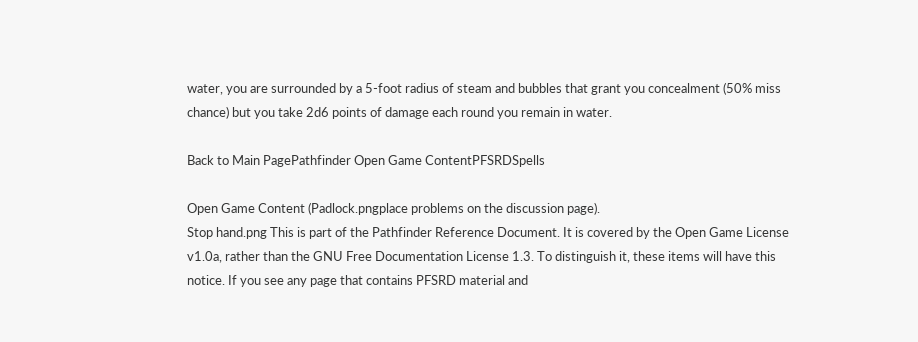water, you are surrounded by a 5-foot radius of steam and bubbles that grant you concealment (50% miss chance) but you take 2d6 points of damage each round you remain in water.

Back to Main PagePathfinder Open Game ContentPFSRDSpells

Open Game Content (Padlock.pngplace problems on the discussion page).
Stop hand.png This is part of the Pathfinder Reference Document. It is covered by the Open Game License v1.0a, rather than the GNU Free Documentation License 1.3. To distinguish it, these items will have this notice. If you see any page that contains PFSRD material and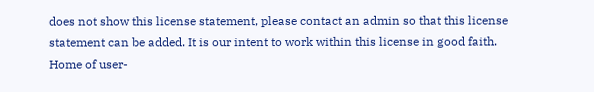does not show this license statement, please contact an admin so that this license statement can be added. It is our intent to work within this license in good faith.
Home of user-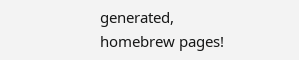generated,
homebrew pages!